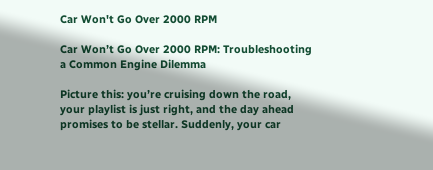Car Won't Go Over 2000 RPM

Car Won’t Go Over 2000 RPM: Troubleshooting a Common Engine Dilemma

Picture this: you’re cruising down the road, your playlist is just right, and the day ahead promises to be stellar. Suddenly, your car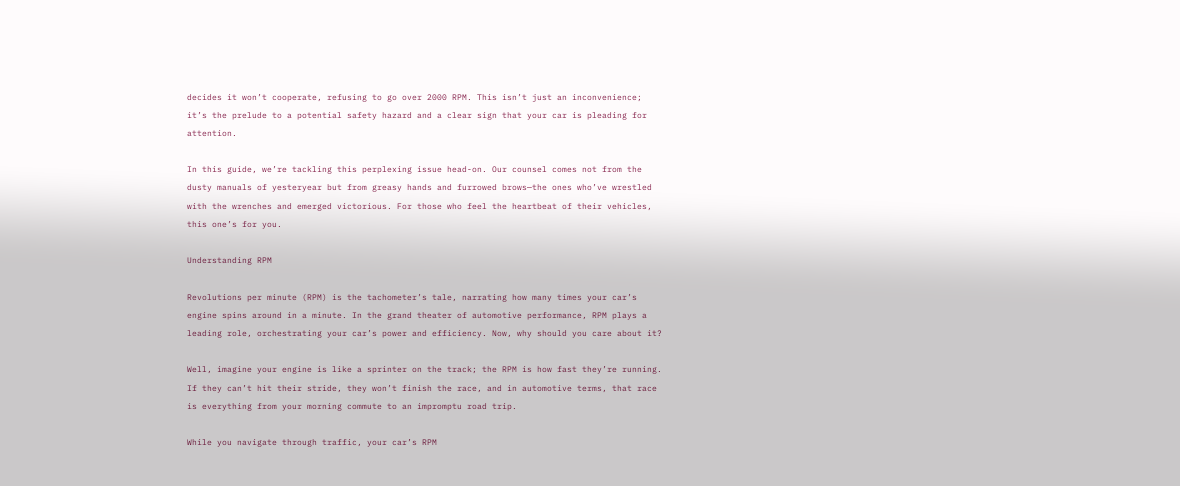decides it won’t cooperate, refusing to go over 2000 RPM. This isn’t just an inconvenience; it’s the prelude to a potential safety hazard and a clear sign that your car is pleading for attention.

In this guide, we’re tackling this perplexing issue head-on. Our counsel comes not from the dusty manuals of yesteryear but from greasy hands and furrowed brows—the ones who’ve wrestled with the wrenches and emerged victorious. For those who feel the heartbeat of their vehicles, this one’s for you.

Understanding RPM

Revolutions per minute (RPM) is the tachometer’s tale, narrating how many times your car’s engine spins around in a minute. In the grand theater of automotive performance, RPM plays a leading role, orchestrating your car’s power and efficiency. Now, why should you care about it?

Well, imagine your engine is like a sprinter on the track; the RPM is how fast they’re running. If they can’t hit their stride, they won’t finish the race, and in automotive terms, that race is everything from your morning commute to an impromptu road trip.

While you navigate through traffic, your car’s RPM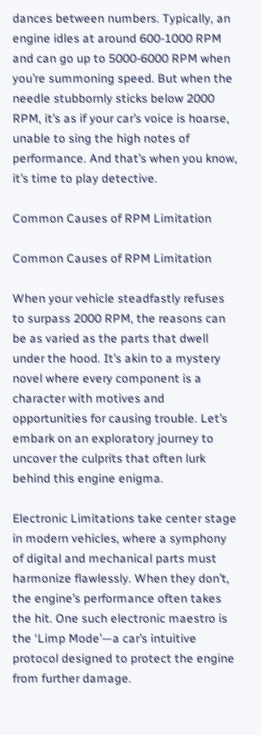dances between numbers. Typically, an engine idles at around 600-1000 RPM and can go up to 5000-6000 RPM when you’re summoning speed. But when the needle stubbornly sticks below 2000 RPM, it’s as if your car’s voice is hoarse, unable to sing the high notes of performance. And that’s when you know, it’s time to play detective.

Common Causes of RPM Limitation

Common Causes of RPM Limitation

When your vehicle steadfastly refuses to surpass 2000 RPM, the reasons can be as varied as the parts that dwell under the hood. It’s akin to a mystery novel where every component is a character with motives and opportunities for causing trouble. Let’s embark on an exploratory journey to uncover the culprits that often lurk behind this engine enigma.

Electronic Limitations take center stage in modern vehicles, where a symphony of digital and mechanical parts must harmonize flawlessly. When they don’t, the engine’s performance often takes the hit. One such electronic maestro is the ‘Limp Mode’—a car’s intuitive protocol designed to protect the engine from further damage.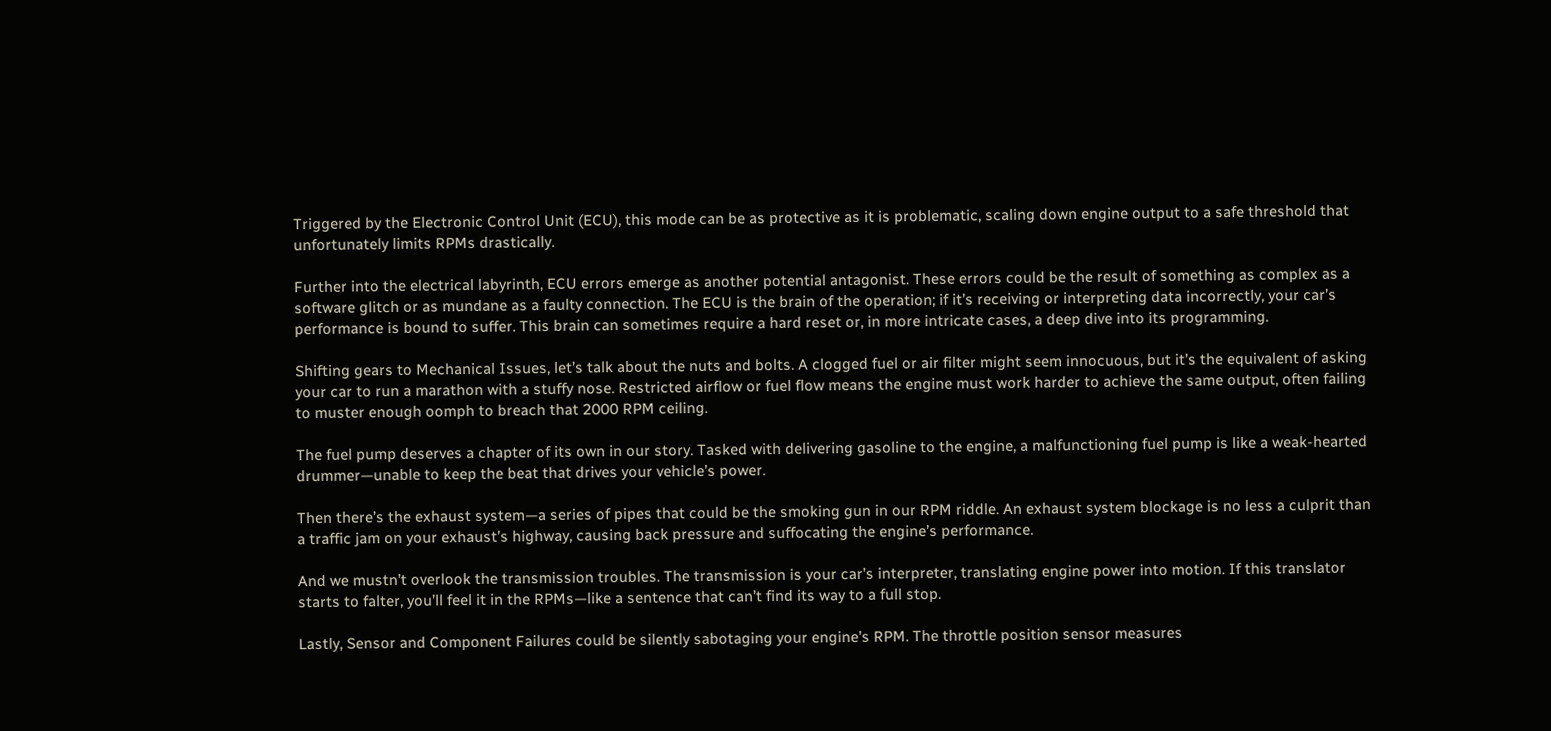Triggered by the Electronic Control Unit (ECU), this mode can be as protective as it is problematic, scaling down engine output to a safe threshold that unfortunately limits RPMs drastically.

Further into the electrical labyrinth, ECU errors emerge as another potential antagonist. These errors could be the result of something as complex as a software glitch or as mundane as a faulty connection. The ECU is the brain of the operation; if it’s receiving or interpreting data incorrectly, your car’s performance is bound to suffer. This brain can sometimes require a hard reset or, in more intricate cases, a deep dive into its programming.

Shifting gears to Mechanical Issues, let’s talk about the nuts and bolts. A clogged fuel or air filter might seem innocuous, but it’s the equivalent of asking your car to run a marathon with a stuffy nose. Restricted airflow or fuel flow means the engine must work harder to achieve the same output, often failing to muster enough oomph to breach that 2000 RPM ceiling.

The fuel pump deserves a chapter of its own in our story. Tasked with delivering gasoline to the engine, a malfunctioning fuel pump is like a weak-hearted drummer—unable to keep the beat that drives your vehicle’s power.

Then there’s the exhaust system—a series of pipes that could be the smoking gun in our RPM riddle. An exhaust system blockage is no less a culprit than a traffic jam on your exhaust’s highway, causing back pressure and suffocating the engine’s performance.

And we mustn’t overlook the transmission troubles. The transmission is your car’s interpreter, translating engine power into motion. If this translator starts to falter, you’ll feel it in the RPMs—like a sentence that can’t find its way to a full stop.

Lastly, Sensor and Component Failures could be silently sabotaging your engine’s RPM. The throttle position sensor measures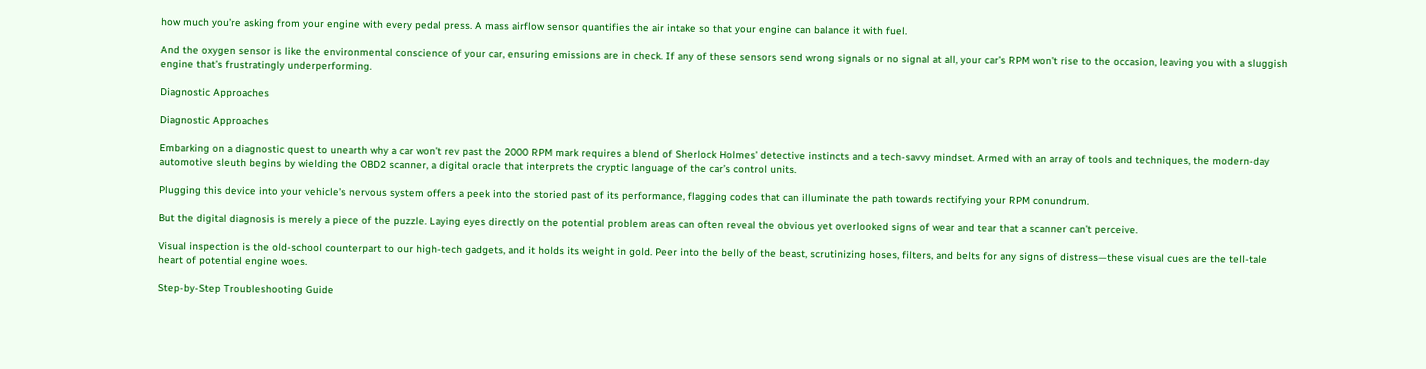how much you’re asking from your engine with every pedal press. A mass airflow sensor quantifies the air intake so that your engine can balance it with fuel.

And the oxygen sensor is like the environmental conscience of your car, ensuring emissions are in check. If any of these sensors send wrong signals or no signal at all, your car’s RPM won’t rise to the occasion, leaving you with a sluggish engine that’s frustratingly underperforming.

Diagnostic Approaches

Diagnostic Approaches

Embarking on a diagnostic quest to unearth why a car won’t rev past the 2000 RPM mark requires a blend of Sherlock Holmes’ detective instincts and a tech-savvy mindset. Armed with an array of tools and techniques, the modern-day automotive sleuth begins by wielding the OBD2 scanner, a digital oracle that interprets the cryptic language of the car’s control units.

Plugging this device into your vehicle’s nervous system offers a peek into the storied past of its performance, flagging codes that can illuminate the path towards rectifying your RPM conundrum.

But the digital diagnosis is merely a piece of the puzzle. Laying eyes directly on the potential problem areas can often reveal the obvious yet overlooked signs of wear and tear that a scanner can’t perceive.

Visual inspection is the old-school counterpart to our high-tech gadgets, and it holds its weight in gold. Peer into the belly of the beast, scrutinizing hoses, filters, and belts for any signs of distress—these visual cues are the tell-tale heart of potential engine woes.

Step-by-Step Troubleshooting Guide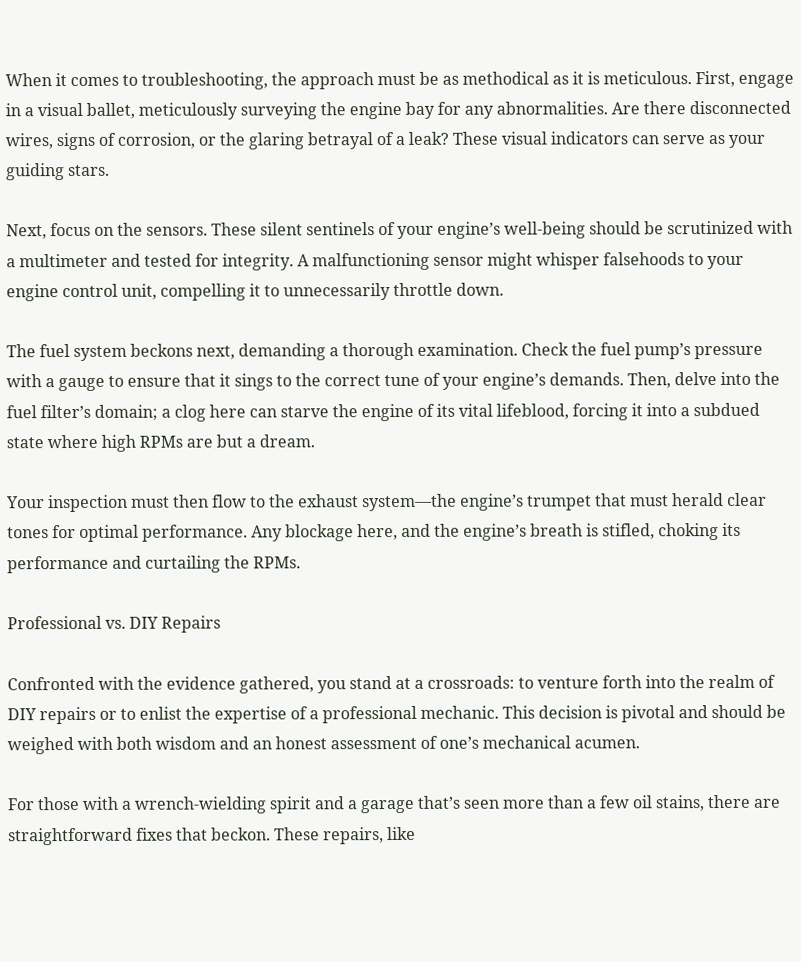When it comes to troubleshooting, the approach must be as methodical as it is meticulous. First, engage in a visual ballet, meticulously surveying the engine bay for any abnormalities. Are there disconnected wires, signs of corrosion, or the glaring betrayal of a leak? These visual indicators can serve as your guiding stars.

Next, focus on the sensors. These silent sentinels of your engine’s well-being should be scrutinized with a multimeter and tested for integrity. A malfunctioning sensor might whisper falsehoods to your engine control unit, compelling it to unnecessarily throttle down.

The fuel system beckons next, demanding a thorough examination. Check the fuel pump’s pressure with a gauge to ensure that it sings to the correct tune of your engine’s demands. Then, delve into the fuel filter’s domain; a clog here can starve the engine of its vital lifeblood, forcing it into a subdued state where high RPMs are but a dream.

Your inspection must then flow to the exhaust system—the engine’s trumpet that must herald clear tones for optimal performance. Any blockage here, and the engine’s breath is stifled, choking its performance and curtailing the RPMs.

Professional vs. DIY Repairs

Confronted with the evidence gathered, you stand at a crossroads: to venture forth into the realm of DIY repairs or to enlist the expertise of a professional mechanic. This decision is pivotal and should be weighed with both wisdom and an honest assessment of one’s mechanical acumen.

For those with a wrench-wielding spirit and a garage that’s seen more than a few oil stains, there are straightforward fixes that beckon. These repairs, like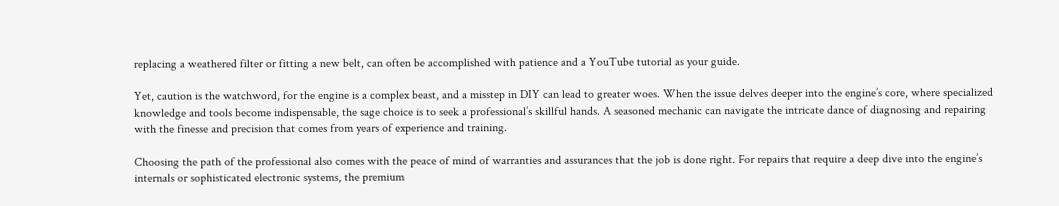replacing a weathered filter or fitting a new belt, can often be accomplished with patience and a YouTube tutorial as your guide.

Yet, caution is the watchword, for the engine is a complex beast, and a misstep in DIY can lead to greater woes. When the issue delves deeper into the engine’s core, where specialized knowledge and tools become indispensable, the sage choice is to seek a professional’s skillful hands. A seasoned mechanic can navigate the intricate dance of diagnosing and repairing with the finesse and precision that comes from years of experience and training.

Choosing the path of the professional also comes with the peace of mind of warranties and assurances that the job is done right. For repairs that require a deep dive into the engine’s internals or sophisticated electronic systems, the premium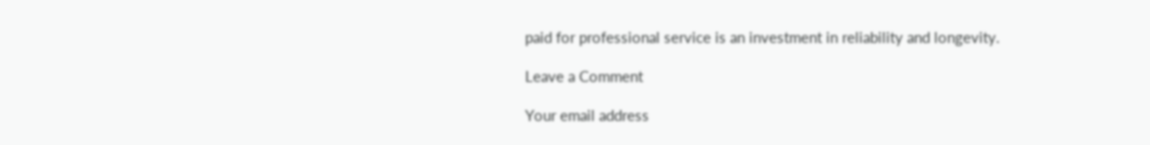paid for professional service is an investment in reliability and longevity.

Leave a Comment

Your email address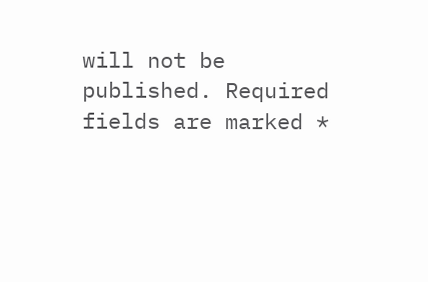will not be published. Required fields are marked *